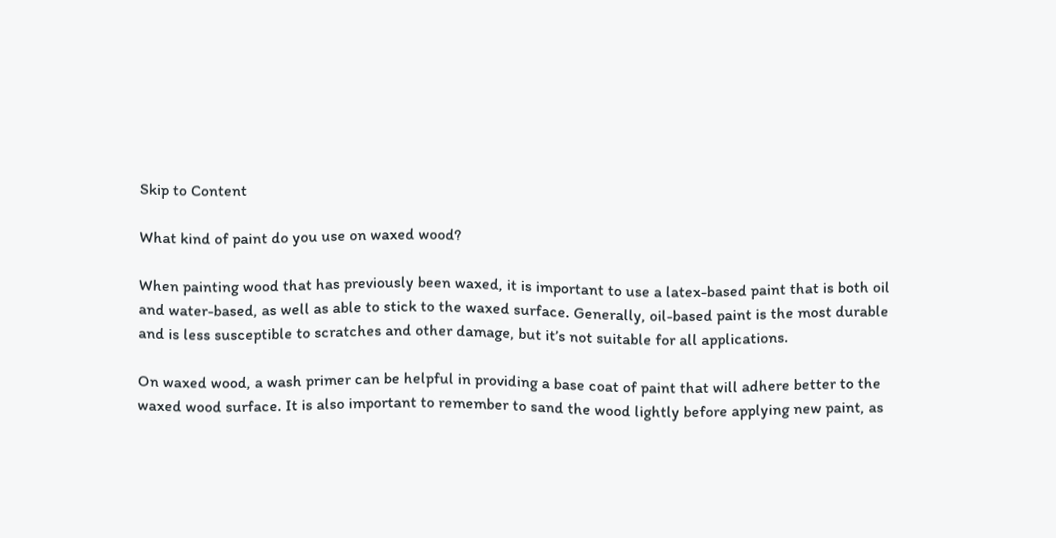Skip to Content

What kind of paint do you use on waxed wood?

When painting wood that has previously been waxed, it is important to use a latex-based paint that is both oil and water-based, as well as able to stick to the waxed surface. Generally, oil-based paint is the most durable and is less susceptible to scratches and other damage, but it’s not suitable for all applications.

On waxed wood, a wash primer can be helpful in providing a base coat of paint that will adhere better to the waxed wood surface. It is also important to remember to sand the wood lightly before applying new paint, as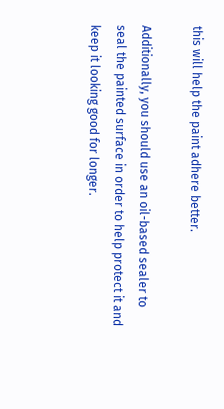this will help the paint adhere better.

Additionally, you should use an oil-based sealer to seal the painted surface in order to help protect it and keep it looking good for longer.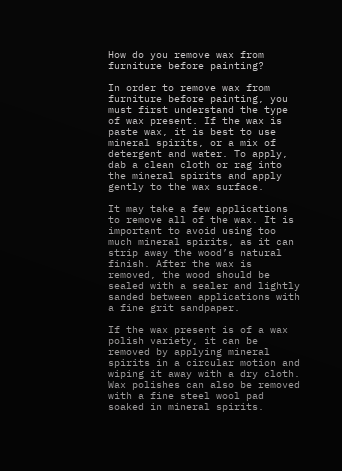How do you remove wax from furniture before painting?

In order to remove wax from furniture before painting, you must first understand the type of wax present. If the wax is paste wax, it is best to use mineral spirits, or a mix of detergent and water. To apply, dab a clean cloth or rag into the mineral spirits and apply gently to the wax surface.

It may take a few applications to remove all of the wax. It is important to avoid using too much mineral spirits, as it can strip away the wood’s natural finish. After the wax is removed, the wood should be sealed with a sealer and lightly sanded between applications with a fine grit sandpaper.

If the wax present is of a wax polish variety, it can be removed by applying mineral spirits in a circular motion and wiping it away with a dry cloth. Wax polishes can also be removed with a fine steel wool pad soaked in mineral spirits.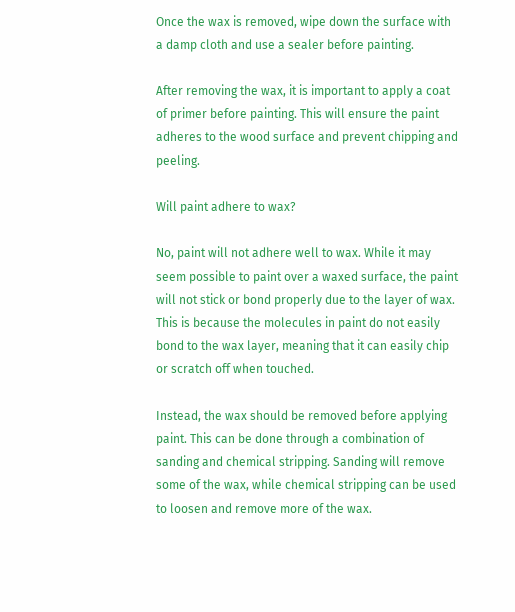Once the wax is removed, wipe down the surface with a damp cloth and use a sealer before painting.

After removing the wax, it is important to apply a coat of primer before painting. This will ensure the paint adheres to the wood surface and prevent chipping and peeling.

Will paint adhere to wax?

No, paint will not adhere well to wax. While it may seem possible to paint over a waxed surface, the paint will not stick or bond properly due to the layer of wax. This is because the molecules in paint do not easily bond to the wax layer, meaning that it can easily chip or scratch off when touched.

Instead, the wax should be removed before applying paint. This can be done through a combination of sanding and chemical stripping. Sanding will remove some of the wax, while chemical stripping can be used to loosen and remove more of the wax.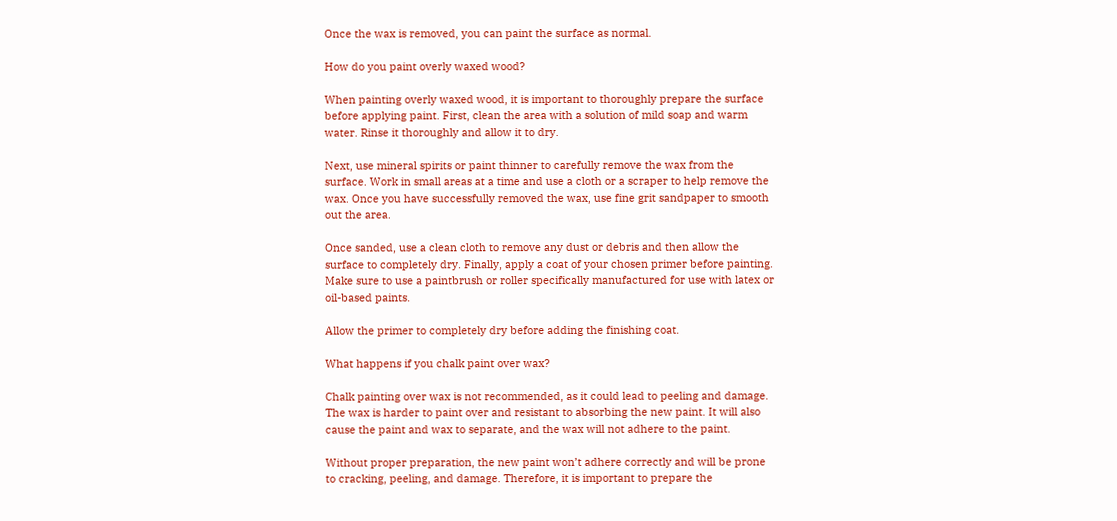Once the wax is removed, you can paint the surface as normal.

How do you paint overly waxed wood?

When painting overly waxed wood, it is important to thoroughly prepare the surface before applying paint. First, clean the area with a solution of mild soap and warm water. Rinse it thoroughly and allow it to dry.

Next, use mineral spirits or paint thinner to carefully remove the wax from the surface. Work in small areas at a time and use a cloth or a scraper to help remove the wax. Once you have successfully removed the wax, use fine grit sandpaper to smooth out the area.

Once sanded, use a clean cloth to remove any dust or debris and then allow the surface to completely dry. Finally, apply a coat of your chosen primer before painting. Make sure to use a paintbrush or roller specifically manufactured for use with latex or oil-based paints.

Allow the primer to completely dry before adding the finishing coat.

What happens if you chalk paint over wax?

Chalk painting over wax is not recommended, as it could lead to peeling and damage. The wax is harder to paint over and resistant to absorbing the new paint. It will also cause the paint and wax to separate, and the wax will not adhere to the paint.

Without proper preparation, the new paint won’t adhere correctly and will be prone to cracking, peeling, and damage. Therefore, it is important to prepare the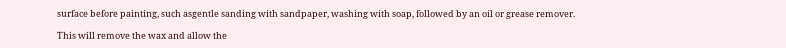surface before painting, such asgentle sanding with sandpaper, washing with soap, followed by an oil or grease remover.

This will remove the wax and allow the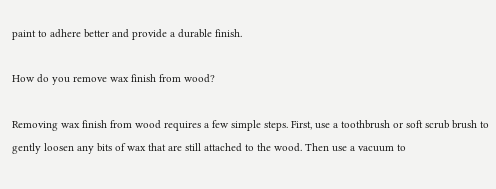paint to adhere better and provide a durable finish.

How do you remove wax finish from wood?

Removing wax finish from wood requires a few simple steps. First, use a toothbrush or soft scrub brush to gently loosen any bits of wax that are still attached to the wood. Then use a vacuum to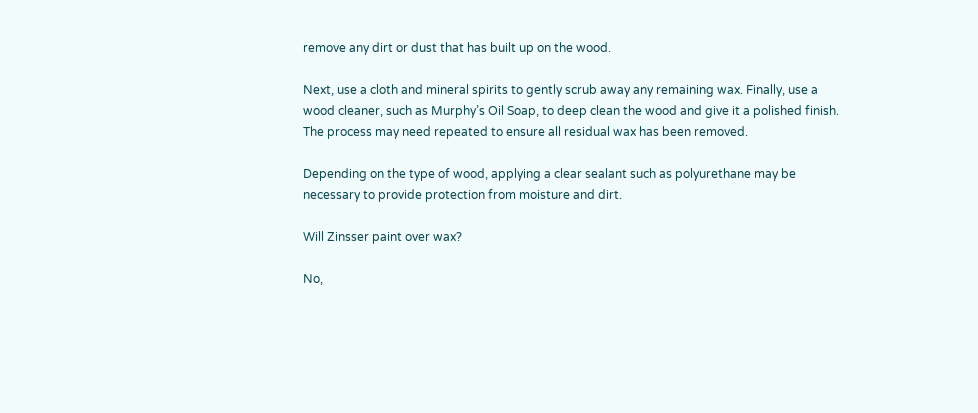remove any dirt or dust that has built up on the wood.

Next, use a cloth and mineral spirits to gently scrub away any remaining wax. Finally, use a wood cleaner, such as Murphy’s Oil Soap, to deep clean the wood and give it a polished finish. The process may need repeated to ensure all residual wax has been removed.

Depending on the type of wood, applying a clear sealant such as polyurethane may be necessary to provide protection from moisture and dirt.

Will Zinsser paint over wax?

No,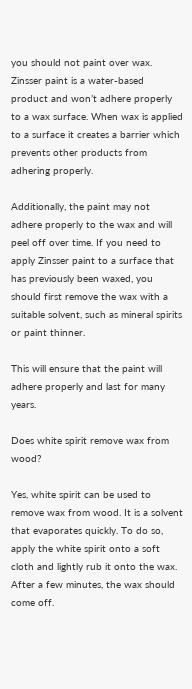you should not paint over wax. Zinsser paint is a water-based product and won’t adhere properly to a wax surface. When wax is applied to a surface it creates a barrier which prevents other products from adhering properly.

Additionally, the paint may not adhere properly to the wax and will peel off over time. If you need to apply Zinsser paint to a surface that has previously been waxed, you should first remove the wax with a suitable solvent, such as mineral spirits or paint thinner.

This will ensure that the paint will adhere properly and last for many years.

Does white spirit remove wax from wood?

Yes, white spirit can be used to remove wax from wood. It is a solvent that evaporates quickly. To do so, apply the white spirit onto a soft cloth and lightly rub it onto the wax. After a few minutes, the wax should come off.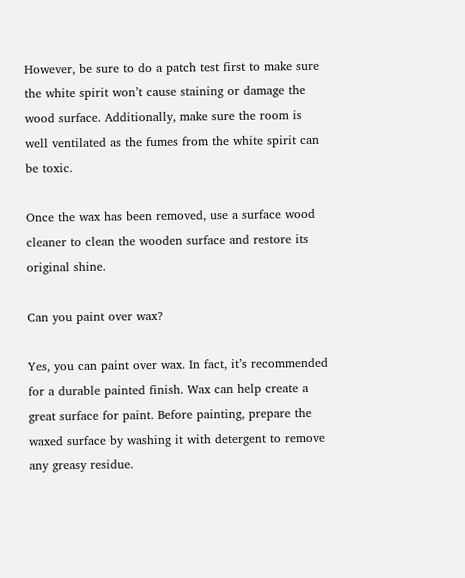However, be sure to do a patch test first to make sure the white spirit won’t cause staining or damage the wood surface. Additionally, make sure the room is well ventilated as the fumes from the white spirit can be toxic.

Once the wax has been removed, use a surface wood cleaner to clean the wooden surface and restore its original shine.

Can you paint over wax?

Yes, you can paint over wax. In fact, it’s recommended for a durable painted finish. Wax can help create a great surface for paint. Before painting, prepare the waxed surface by washing it with detergent to remove any greasy residue.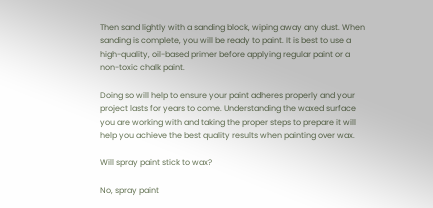Then sand lightly with a sanding block, wiping away any dust. When sanding is complete, you will be ready to paint. It is best to use a high-quality, oil-based primer before applying regular paint or a non-toxic chalk paint.

Doing so will help to ensure your paint adheres properly and your project lasts for years to come. Understanding the waxed surface you are working with and taking the proper steps to prepare it will help you achieve the best quality results when painting over wax.

Will spray paint stick to wax?

No, spray paint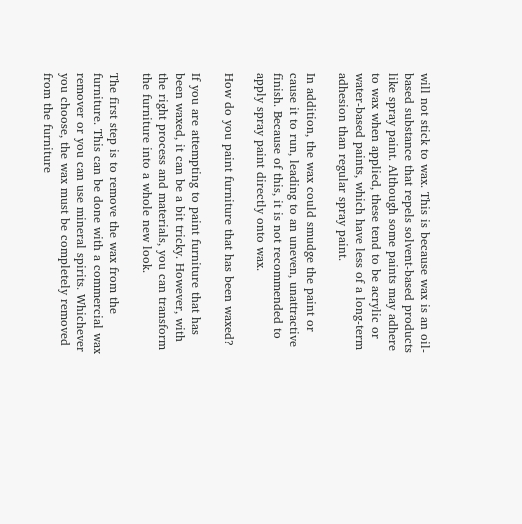will not stick to wax. This is because wax is an oil-based substance that repels solvent-based products like spray paint. Although some paints may adhere to wax when applied, these tend to be acrylic or water-based paints, which have less of a long-term adhesion than regular spray paint.

In addition, the wax could smudge the paint or cause it to run, leading to an uneven, unattractive finish. Because of this, it is not recommended to apply spray paint directly onto wax.

How do you paint furniture that has been waxed?

If you are attempting to paint furniture that has been waxed, it can be a bit tricky. However, with the right process and materials, you can transform the furniture into a whole new look.

The first step is to remove the wax from the furniture. This can be done with a commercial wax remover or you can use mineral spirits. Whichever you choose, the wax must be completely removed from the furniture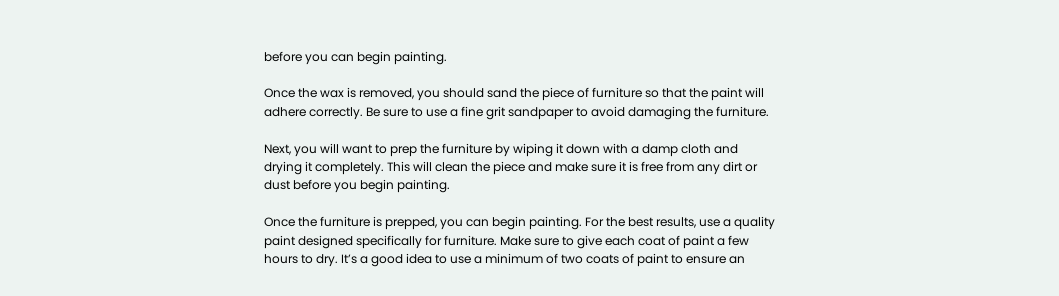before you can begin painting.

Once the wax is removed, you should sand the piece of furniture so that the paint will adhere correctly. Be sure to use a fine grit sandpaper to avoid damaging the furniture.

Next, you will want to prep the furniture by wiping it down with a damp cloth and drying it completely. This will clean the piece and make sure it is free from any dirt or dust before you begin painting.

Once the furniture is prepped, you can begin painting. For the best results, use a quality paint designed specifically for furniture. Make sure to give each coat of paint a few hours to dry. It’s a good idea to use a minimum of two coats of paint to ensure an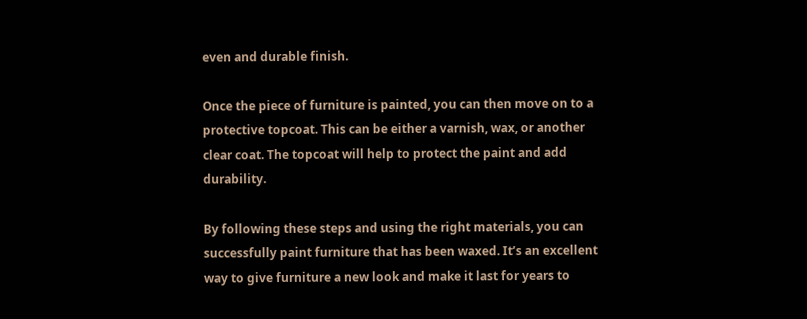even and durable finish.

Once the piece of furniture is painted, you can then move on to a protective topcoat. This can be either a varnish, wax, or another clear coat. The topcoat will help to protect the paint and add durability.

By following these steps and using the right materials, you can successfully paint furniture that has been waxed. It’s an excellent way to give furniture a new look and make it last for years to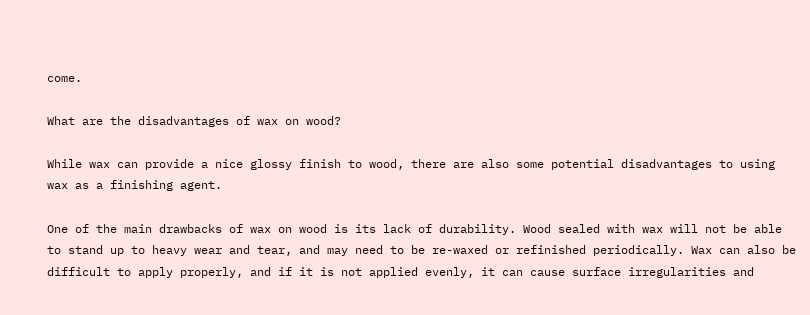come.

What are the disadvantages of wax on wood?

While wax can provide a nice glossy finish to wood, there are also some potential disadvantages to using wax as a finishing agent.

One of the main drawbacks of wax on wood is its lack of durability. Wood sealed with wax will not be able to stand up to heavy wear and tear, and may need to be re-waxed or refinished periodically. Wax can also be difficult to apply properly, and if it is not applied evenly, it can cause surface irregularities and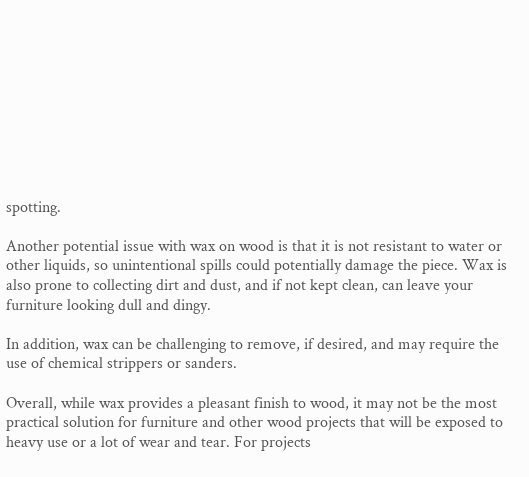spotting.

Another potential issue with wax on wood is that it is not resistant to water or other liquids, so unintentional spills could potentially damage the piece. Wax is also prone to collecting dirt and dust, and if not kept clean, can leave your furniture looking dull and dingy.

In addition, wax can be challenging to remove, if desired, and may require the use of chemical strippers or sanders.

Overall, while wax provides a pleasant finish to wood, it may not be the most practical solution for furniture and other wood projects that will be exposed to heavy use or a lot of wear and tear. For projects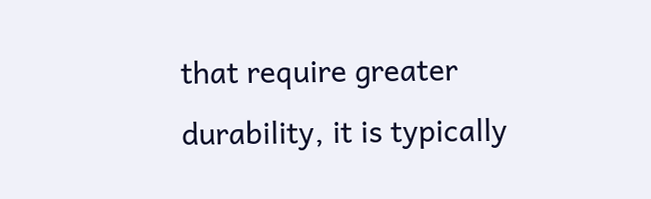that require greater durability, it is typically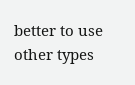better to use other types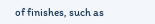of finishes, such as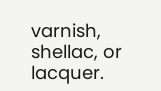varnish, shellac, or lacquer.